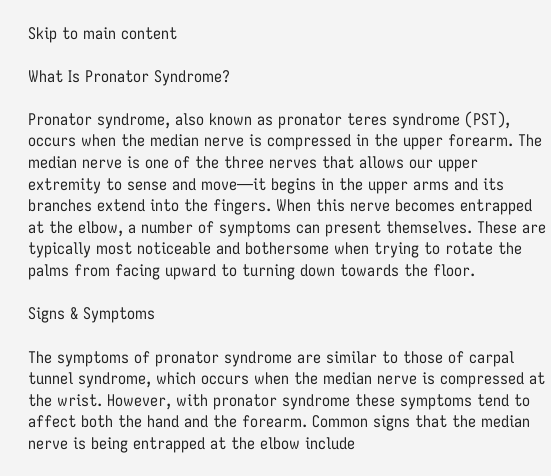Skip to main content

What Is Pronator Syndrome?

Pronator syndrome, also known as pronator teres syndrome (PST), occurs when the median nerve is compressed in the upper forearm. The median nerve is one of the three nerves that allows our upper extremity to sense and move—it begins in the upper arms and its branches extend into the fingers. When this nerve becomes entrapped at the elbow, a number of symptoms can present themselves. These are typically most noticeable and bothersome when trying to rotate the palms from facing upward to turning down towards the floor.

Signs & Symptoms

The symptoms of pronator syndrome are similar to those of carpal tunnel syndrome, which occurs when the median nerve is compressed at the wrist. However, with pronator syndrome these symptoms tend to affect both the hand and the forearm. Common signs that the median nerve is being entrapped at the elbow include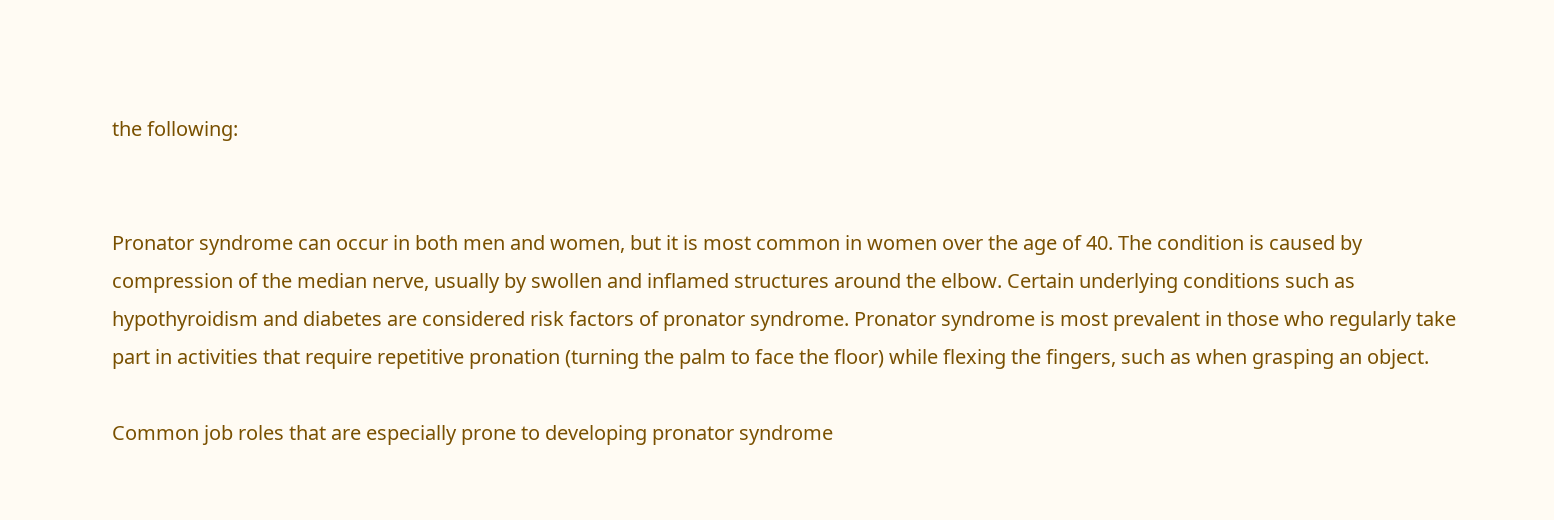the following:


Pronator syndrome can occur in both men and women, but it is most common in women over the age of 40. The condition is caused by compression of the median nerve, usually by swollen and inflamed structures around the elbow. Certain underlying conditions such as hypothyroidism and diabetes are considered risk factors of pronator syndrome. Pronator syndrome is most prevalent in those who regularly take part in activities that require repetitive pronation (turning the palm to face the floor) while flexing the fingers, such as when grasping an object.

Common job roles that are especially prone to developing pronator syndrome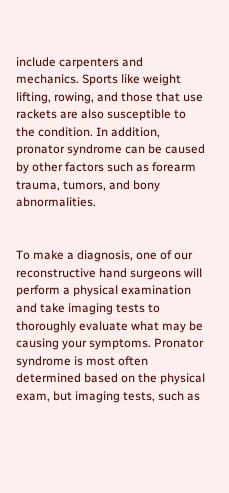include carpenters and mechanics. Sports like weight lifting, rowing, and those that use rackets are also susceptible to the condition. In addition, pronator syndrome can be caused by other factors such as forearm trauma, tumors, and bony abnormalities.


To make a diagnosis, one of our reconstructive hand surgeons will perform a physical examination and take imaging tests to thoroughly evaluate what may be causing your symptoms. Pronator syndrome is most often determined based on the physical exam, but imaging tests, such as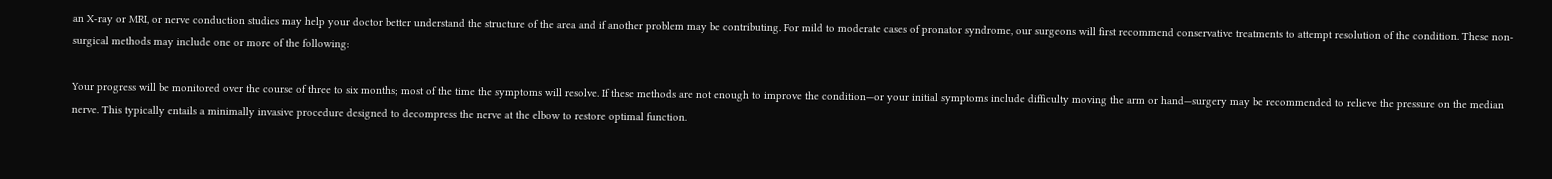an X-ray or MRI, or nerve conduction studies may help your doctor better understand the structure of the area and if another problem may be contributing. For mild to moderate cases of pronator syndrome, our surgeons will first recommend conservative treatments to attempt resolution of the condition. These non-surgical methods may include one or more of the following:

Your progress will be monitored over the course of three to six months; most of the time the symptoms will resolve. If these methods are not enough to improve the condition—or your initial symptoms include difficulty moving the arm or hand—surgery may be recommended to relieve the pressure on the median nerve. This typically entails a minimally invasive procedure designed to decompress the nerve at the elbow to restore optimal function.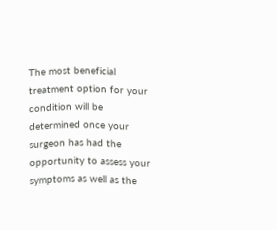The most beneficial treatment option for your condition will be determined once your surgeon has had the opportunity to assess your symptoms as well as the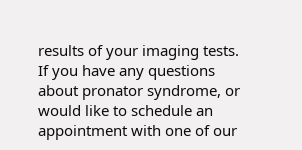results of your imaging tests. If you have any questions about pronator syndrome, or would like to schedule an appointment with one of our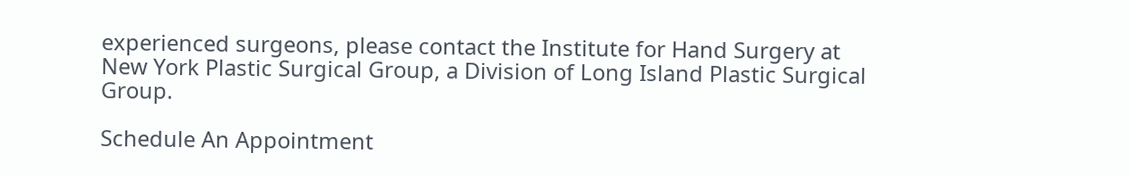experienced surgeons, please contact the Institute for Hand Surgery at New York Plastic Surgical Group, a Division of Long Island Plastic Surgical Group.

Schedule An Appointment